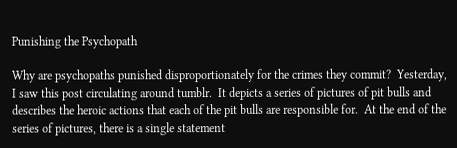Punishing the Psychopath

Why are psychopaths punished disproportionately for the crimes they commit?  Yesterday, I saw this post circulating around tumblr.  It depicts a series of pictures of pit bulls and describes the heroic actions that each of the pit bulls are responsible for.  At the end of the series of pictures, there is a single statement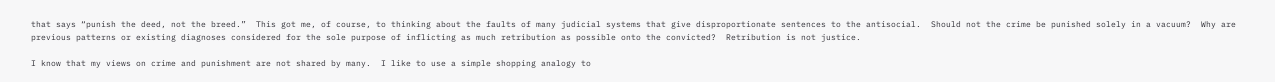that says “punish the deed, not the breed.”  This got me, of course, to thinking about the faults of many judicial systems that give disproportionate sentences to the antisocial.  Should not the crime be punished solely in a vacuum?  Why are previous patterns or existing diagnoses considered for the sole purpose of inflicting as much retribution as possible onto the convicted?  Retribution is not justice.

I know that my views on crime and punishment are not shared by many.  I like to use a simple shopping analogy to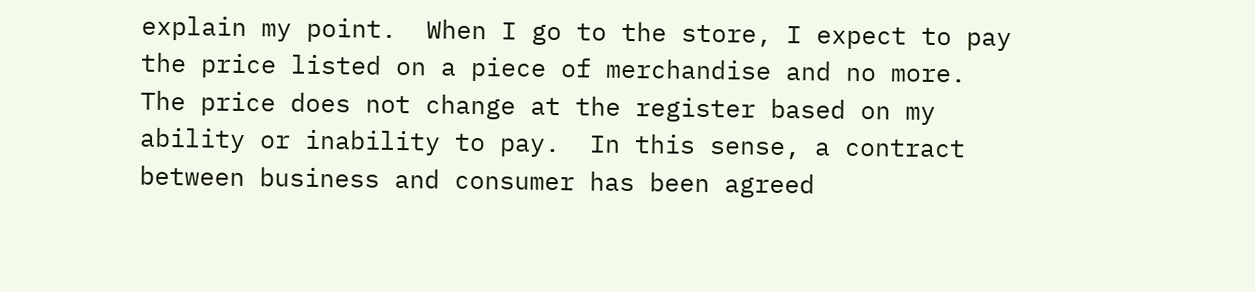explain my point.  When I go to the store, I expect to pay the price listed on a piece of merchandise and no more.  The price does not change at the register based on my ability or inability to pay.  In this sense, a contract between business and consumer has been agreed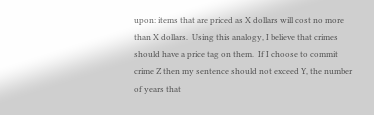upon: items that are priced as X dollars will cost no more than X dollars.  Using this analogy, I believe that crimes should have a price tag on them.  If I choose to commit crime Z then my sentence should not exceed Y, the number of years that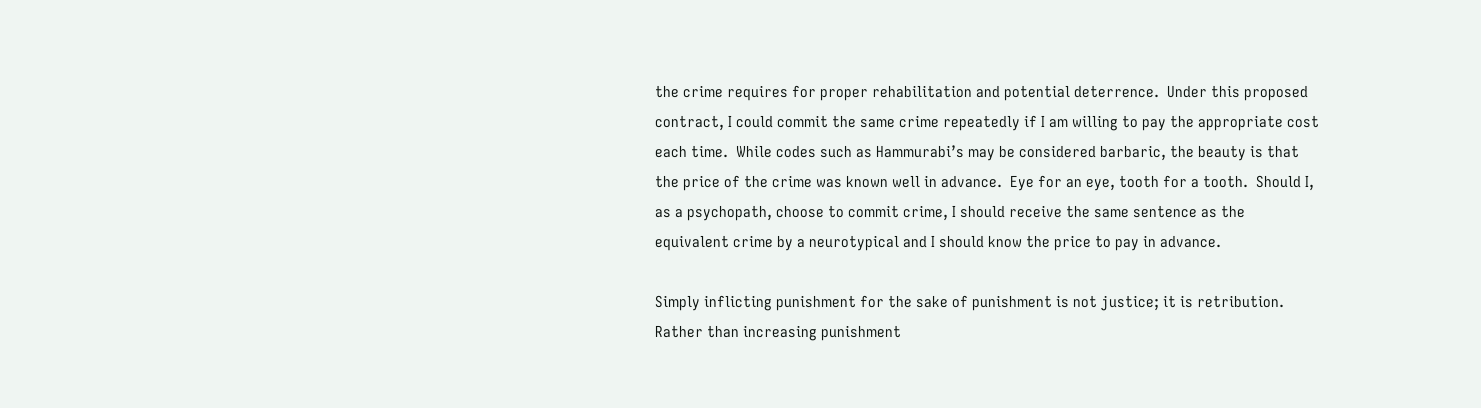the crime requires for proper rehabilitation and potential deterrence.  Under this proposed contract, I could commit the same crime repeatedly if I am willing to pay the appropriate cost each time.  While codes such as Hammurabi’s may be considered barbaric, the beauty is that the price of the crime was known well in advance.  Eye for an eye, tooth for a tooth.  Should I, as a psychopath, choose to commit crime, I should receive the same sentence as the equivalent crime by a neurotypical and I should know the price to pay in advance.

Simply inflicting punishment for the sake of punishment is not justice; it is retribution.  Rather than increasing punishment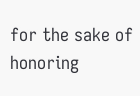for the sake of honoring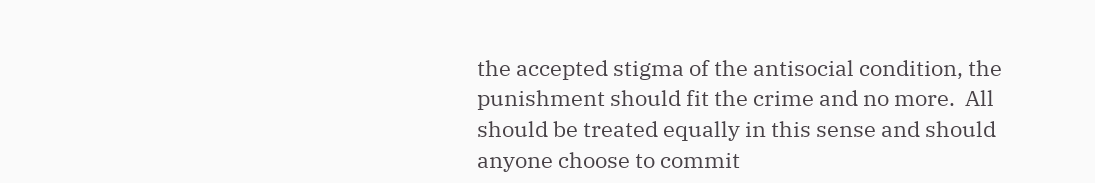the accepted stigma of the antisocial condition, the punishment should fit the crime and no more.  All should be treated equally in this sense and should anyone choose to commit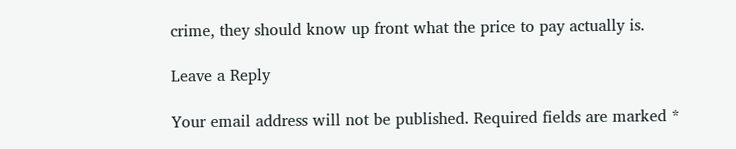crime, they should know up front what the price to pay actually is.

Leave a Reply

Your email address will not be published. Required fields are marked *